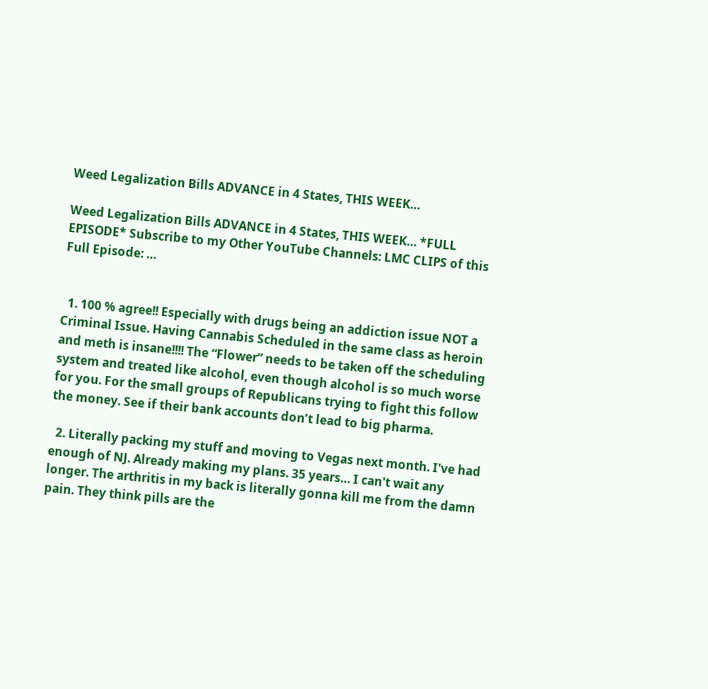Weed Legalization Bills ADVANCE in 4 States, THIS WEEK…

Weed Legalization Bills ADVANCE in 4 States, THIS WEEK… *FULL EPISODE* Subscribe to my Other YouTube Channels: LMC CLIPS of this Full Episode: …


  1. 100 % agree!! Especially with drugs being an addiction issue NOT a Criminal Issue. Having Cannabis Scheduled in the same class as heroin and meth is insane!!!! The “Flower” needs to be taken off the scheduling system and treated like alcohol, even though alcohol is so much worse for you. For the small groups of Republicans trying to fight this follow the money. See if their bank accounts don’t lead to big pharma.

  2. Literally packing my stuff and moving to Vegas next month. I've had enough of NJ. Already making my plans. 35 years… I can't wait any longer. The arthritis in my back is literally gonna kill me from the damn pain. They think pills are the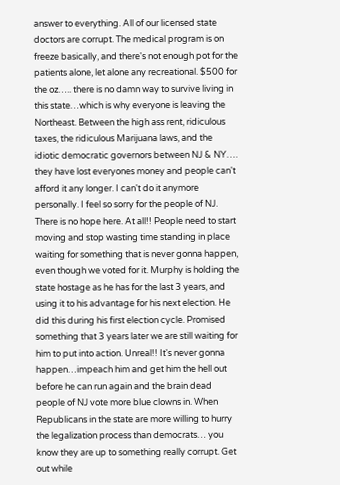answer to everything. All of our licensed state doctors are corrupt. The medical program is on freeze basically, and there's not enough pot for the patients alone, let alone any recreational. $500 for the oz….. there is no damn way to survive living in this state…which is why everyone is leaving the Northeast. Between the high ass rent, ridiculous taxes, the ridiculous Marijuana laws, and the idiotic democratic governors between NJ & NY…. they have lost everyones money and people can't afford it any longer. I can't do it anymore personally. I feel so sorry for the people of NJ. There is no hope here. At all!! People need to start moving and stop wasting time standing in place waiting for something that is never gonna happen, even though we voted for it. Murphy is holding the state hostage as he has for the last 3 years, and using it to his advantage for his next election. He did this during his first election cycle. Promised something that 3 years later we are still waiting for him to put into action. Unreal!! It's never gonna happen…impeach him and get him the hell out before he can run again and the brain dead people of NJ vote more blue clowns in. When Republicans in the state are more willing to hurry the legalization process than democrats… you know they are up to something really corrupt. Get out while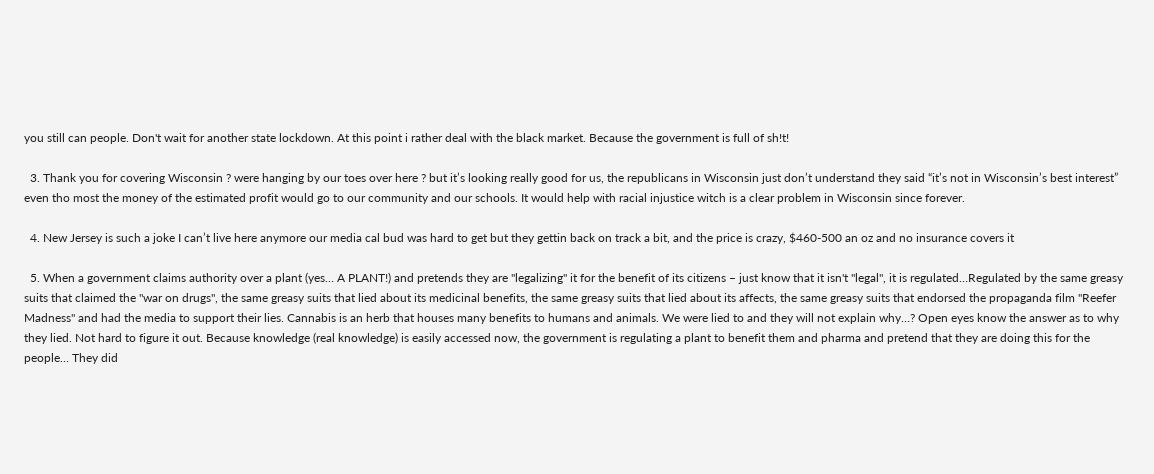you still can people. Don't wait for another state lockdown. At this point i rather deal with the black market. Because the government is full of sh!t!

  3. Thank you for covering Wisconsin ? were hanging by our toes over here ? but it’s looking really good for us, the republicans in Wisconsin just don’t understand they said “it’s not in Wisconsin’s best interest” even tho most the money of the estimated profit would go to our community and our schools. It would help with racial injustice witch is a clear problem in Wisconsin since forever.

  4. New Jersey is such a joke I can’t live here anymore our media cal bud was hard to get but they gettin back on track a bit, and the price is crazy, $460-500 an oz and no insurance covers it

  5. When a government claims authority over a plant (yes… A PLANT!) and pretends they are "legalizing" it for the benefit of its citizens – just know that it isn't "legal", it is regulated…Regulated by the same greasy suits that claimed the "war on drugs", the same greasy suits that lied about its medicinal benefits, the same greasy suits that lied about its affects, the same greasy suits that endorsed the propaganda film "Reefer Madness" and had the media to support their lies. Cannabis is an herb that houses many benefits to humans and animals. We were lied to and they will not explain why…? Open eyes know the answer as to why they lied. Not hard to figure it out. Because knowledge (real knowledge) is easily accessed now, the government is regulating a plant to benefit them and pharma and pretend that they are doing this for the people… They did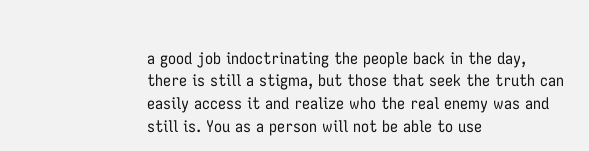a good job indoctrinating the people back in the day, there is still a stigma, but those that seek the truth can easily access it and realize who the real enemy was and still is. You as a person will not be able to use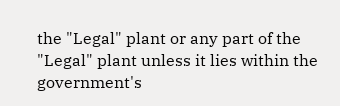the "Legal" plant or any part of the "Legal" plant unless it lies within the government's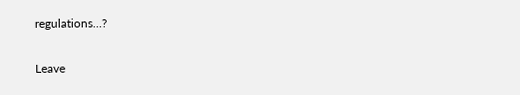regulations…?

Leave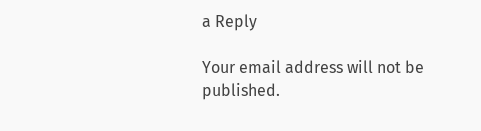a Reply

Your email address will not be published.